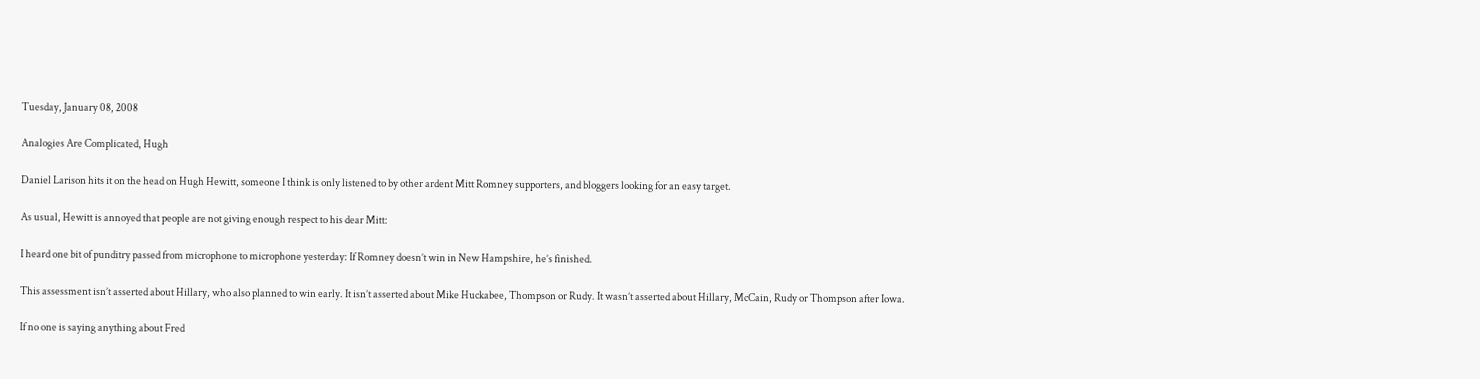Tuesday, January 08, 2008

Analogies Are Complicated, Hugh

Daniel Larison hits it on the head on Hugh Hewitt, someone I think is only listened to by other ardent Mitt Romney supporters, and bloggers looking for an easy target.

As usual, Hewitt is annoyed that people are not giving enough respect to his dear Mitt:

I heard one bit of punditry passed from microphone to microphone yesterday: If Romney doesn’t win in New Hampshire, he’s finished.

This assessment isn’t asserted about Hillary, who also planned to win early. It isn’t asserted about Mike Huckabee, Thompson or Rudy. It wasn’t asserted about Hillary, McCain, Rudy or Thompson after Iowa.

If no one is saying anything about Fred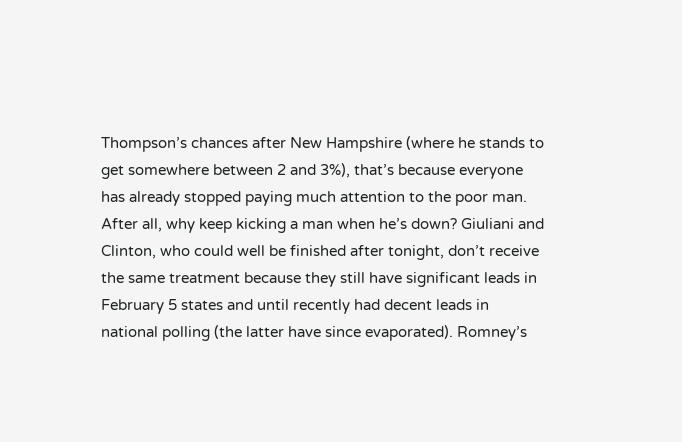Thompson’s chances after New Hampshire (where he stands to get somewhere between 2 and 3%), that’s because everyone has already stopped paying much attention to the poor man. After all, why keep kicking a man when he’s down? Giuliani and Clinton, who could well be finished after tonight, don’t receive the same treatment because they still have significant leads in February 5 states and until recently had decent leads in national polling (the latter have since evaporated). Romney’s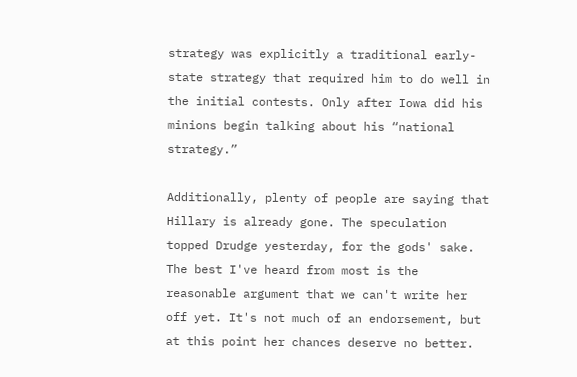strategy was explicitly a traditional early-state strategy that required him to do well in the initial contests. Only after Iowa did his minions begin talking about his “national strategy.”

Additionally, plenty of people are saying that Hillary is already gone. The speculation topped Drudge yesterday, for the gods' sake. The best I've heard from most is the reasonable argument that we can't write her off yet. It's not much of an endorsement, but at this point her chances deserve no better.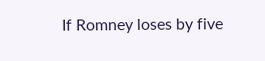If Romney loses by five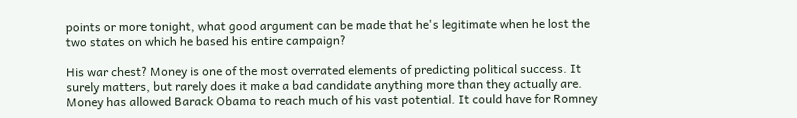points or more tonight, what good argument can be made that he's legitimate when he lost the two states on which he based his entire campaign?

His war chest? Money is one of the most overrated elements of predicting political success. It surely matters, but rarely does it make a bad candidate anything more than they actually are. Money has allowed Barack Obama to reach much of his vast potential. It could have for Romney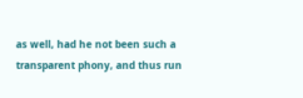as well, had he not been such a transparent phony, and thus run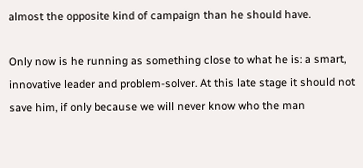almost the opposite kind of campaign than he should have.

Only now is he running as something close to what he is: a smart, innovative leader and problem-solver. At this late stage it should not save him, if only because we will never know who the man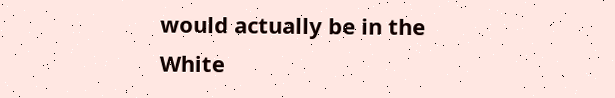would actually be in the White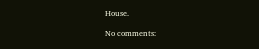House.

No comments: